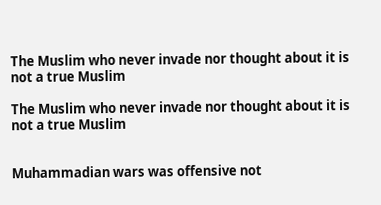The Muslim who never invade nor thought about it is not a true Muslim

The Muslim who never invade nor thought about it is not a true Muslim


Muhammadian wars was offensive not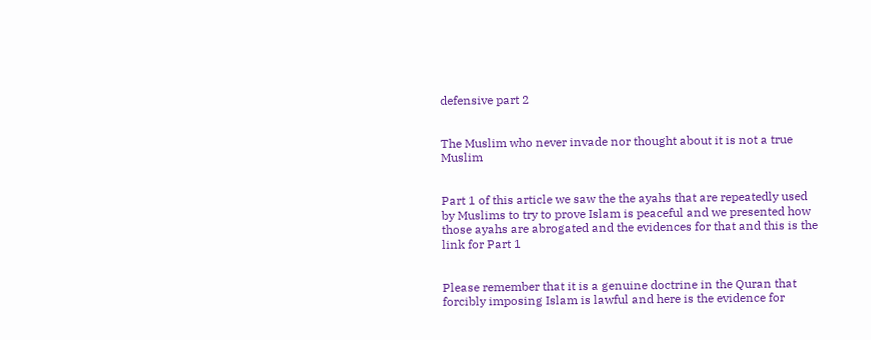defensive part 2


The Muslim who never invade nor thought about it is not a true Muslim


Part 1 of this article we saw the the ayahs that are repeatedly used by Muslims to try to prove Islam is peaceful and we presented how those ayahs are abrogated and the evidences for that and this is the link for Part 1


Please remember that it is a genuine doctrine in the Quran that forcibly imposing Islam is lawful and here is the evidence for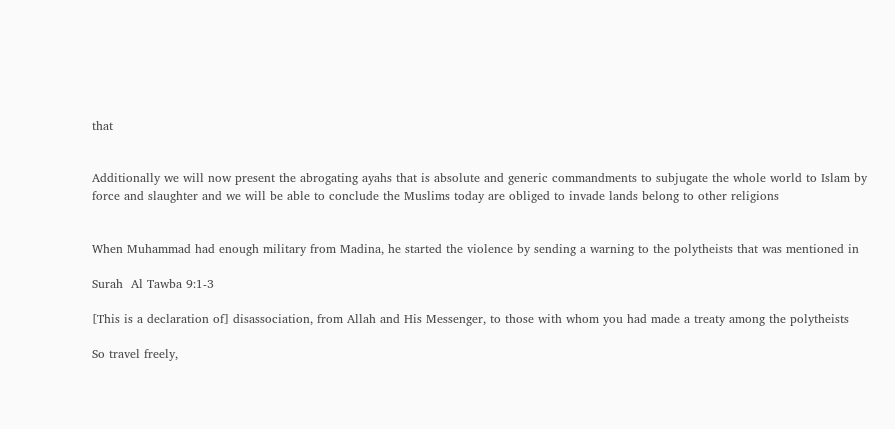that


Additionally we will now present the abrogating ayahs that is absolute and generic commandments to subjugate the whole world to Islam by force and slaughter and we will be able to conclude the Muslims today are obliged to invade lands belong to other religions


When Muhammad had enough military from Madina, he started the violence by sending a warning to the polytheists that was mentioned in

Surah  Al Tawba 9:1-3

[This is a declaration of] disassociation, from Allah and His Messenger, to those with whom you had made a treaty among the polytheists

So travel freely,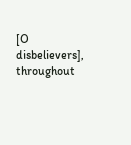[O disbelievers], throughout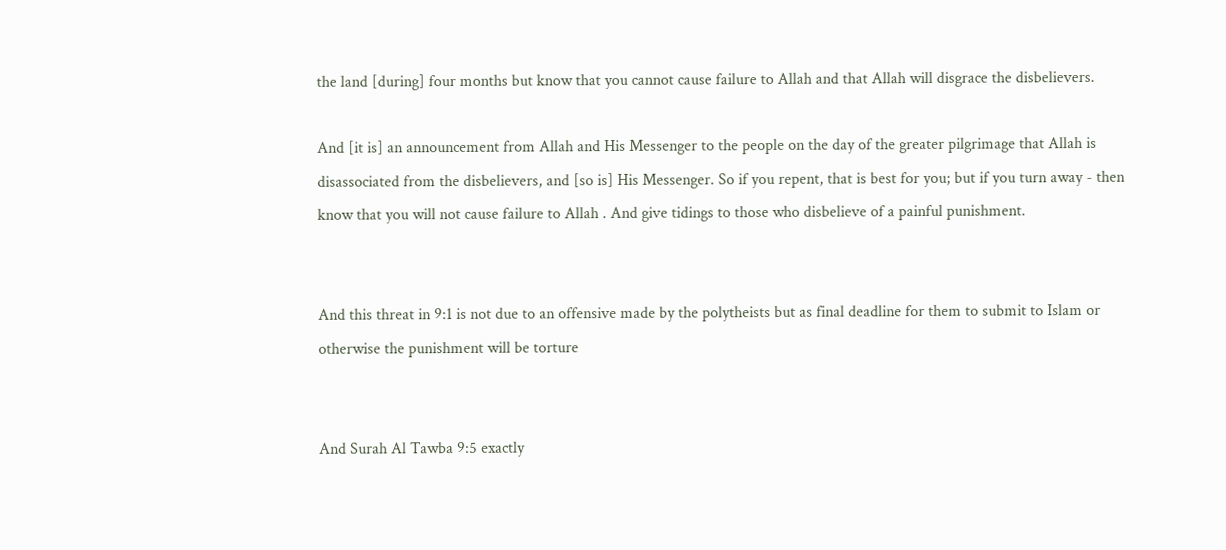the land [during] four months but know that you cannot cause failure to Allah and that Allah will disgrace the disbelievers.

And [it is] an announcement from Allah and His Messenger to the people on the day of the greater pilgrimage that Allah is disassociated from the disbelievers, and [so is] His Messenger. So if you repent, that is best for you; but if you turn away - then know that you will not cause failure to Allah . And give tidings to those who disbelieve of a painful punishment.


And this threat in 9:1 is not due to an offensive made by the polytheists but as final deadline for them to submit to Islam or otherwise the punishment will be torture


And Surah Al Tawba 9:5 exactly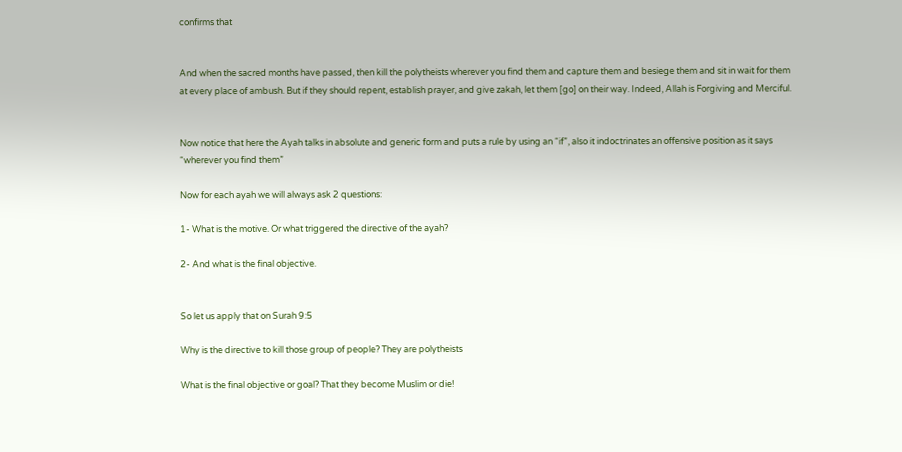confirms that


And when the sacred months have passed, then kill the polytheists wherever you find them and capture them and besiege them and sit in wait for them at every place of ambush. But if they should repent, establish prayer, and give zakah, let them [go] on their way. Indeed, Allah is Forgiving and Merciful.


Now notice that here the Ayah talks in absolute and generic form and puts a rule by using an “if”, also it indoctrinates an offensive position as it says “wherever you find them”

Now for each ayah we will always ask 2 questions:

1- What is the motive. Or what triggered the directive of the ayah?

2- And what is the final objective.


So let us apply that on Surah 9:5

Why is the directive to kill those group of people? They are polytheists

What is the final objective or goal? That they become Muslim or die!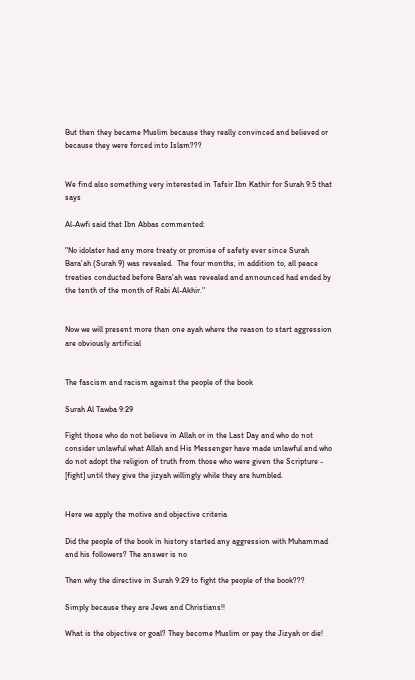But then they became Muslim because they really convinced and believed or because they were forced into Islam???


We find also something very interested in Tafsir Ibn Kathir for Surah 9:5 that says

Al-Awfi said that Ibn Abbas commented:

"No idolater had any more treaty or promise of safety ever since Surah Bara'ah (Surah 9) was revealed.  The four months, in addition to, all peace treaties conducted before Bara'ah was revealed and announced had ended by the tenth of the month of Rabi Al-Akhir.''


Now we will present more than one ayah where the reason to start aggression are obviously artificial


The fascism and racism against the people of the book

Surah Al Tawba 9:29

Fight those who do not believe in Allah or in the Last Day and who do not consider unlawful what Allah and His Messenger have made unlawful and who do not adopt the religion of truth from those who were given the Scripture - [fight] until they give the jizyah willingly while they are humbled.


Here we apply the motive and objective criteria

Did the people of the book in history started any aggression with Muhammad and his followers? The answer is no

Then why the directive in Surah 9:29 to fight the people of the book???

Simply because they are Jews and Christians!!

What is the objective or goal? They become Muslim or pay the Jizyah or die!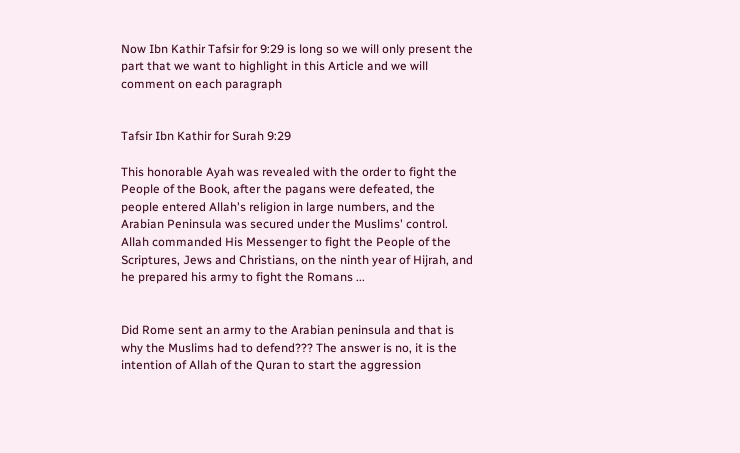Now Ibn Kathir Tafsir for 9:29 is long so we will only present the part that we want to highlight in this Article and we will comment on each paragraph


Tafsir Ibn Kathir for Surah 9:29

This honorable Ayah was revealed with the order to fight the People of the Book, after the pagans were defeated, the people entered Allah's religion in large numbers, and the Arabian Peninsula was secured under the Muslims' control. Allah commanded His Messenger to fight the People of the Scriptures, Jews and Christians, on the ninth year of Hijrah, and he prepared his army to fight the Romans ...


Did Rome sent an army to the Arabian peninsula and that is why the Muslims had to defend??? The answer is no, it is the intention of Allah of the Quran to start the aggression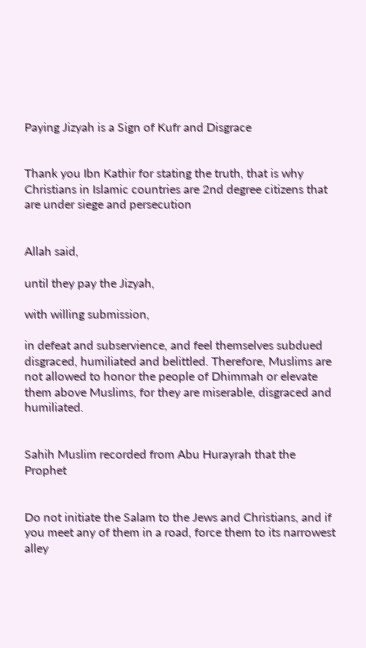Paying Jizyah is a Sign of Kufr and Disgrace


Thank you Ibn Kathir for stating the truth, that is why Christians in Islamic countries are 2nd degree citizens that are under siege and persecution


Allah said,

until they pay the Jizyah,

with willing submission,

in defeat and subservience, and feel themselves subdued disgraced, humiliated and belittled. Therefore, Muslims are not allowed to honor the people of Dhimmah or elevate them above Muslims, for they are miserable, disgraced and humiliated.


Sahih Muslim recorded from Abu Hurayrah that the Prophet


Do not initiate the Salam to the Jews and Christians, and if you meet any of them in a road, force them to its narrowest alley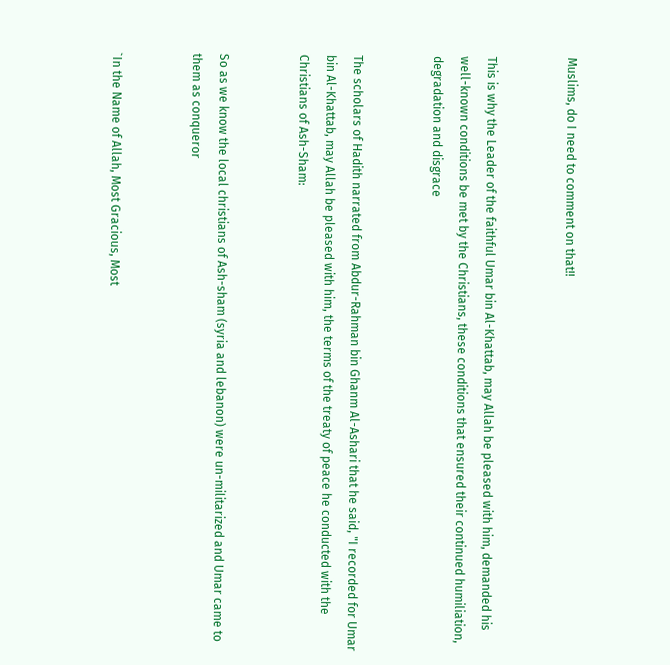Muslims, do I need to comment on that!!


This is why the Leader of the faithful Umar bin Al-Khattab, may Allah be pleased with him, demanded his well-known conditions be met by the Christians, these conditions that ensured their continued humiliation, degradation and disgrace


The scholars of Hadith narrated from Abdur-Rahman bin Ghanm Al-Ashari that he said, "I recorded for Umar bin Al-Khattab, may Allah be pleased with him, the terms of the treaty of peace he conducted with the Christians of Ash-Sham:


So as we know the local christians of Ash-sham (syria and lebanon) were un-militarized and Umar came to them as conqueror


`In the Name of Allah, Most Gracious, Most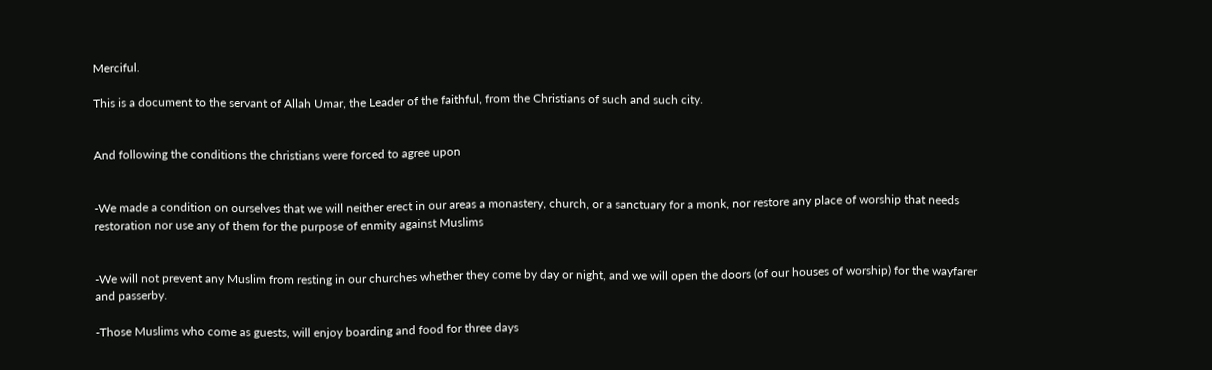Merciful.

This is a document to the servant of Allah Umar, the Leader of the faithful, from the Christians of such and such city.


And following the conditions the christians were forced to agree upon


-We made a condition on ourselves that we will neither erect in our areas a monastery, church, or a sanctuary for a monk, nor restore any place of worship that needs restoration nor use any of them for the purpose of enmity against Muslims


-We will not prevent any Muslim from resting in our churches whether they come by day or night, and we will open the doors (of our houses of worship) for the wayfarer and passerby.

-Those Muslims who come as guests, will enjoy boarding and food for three days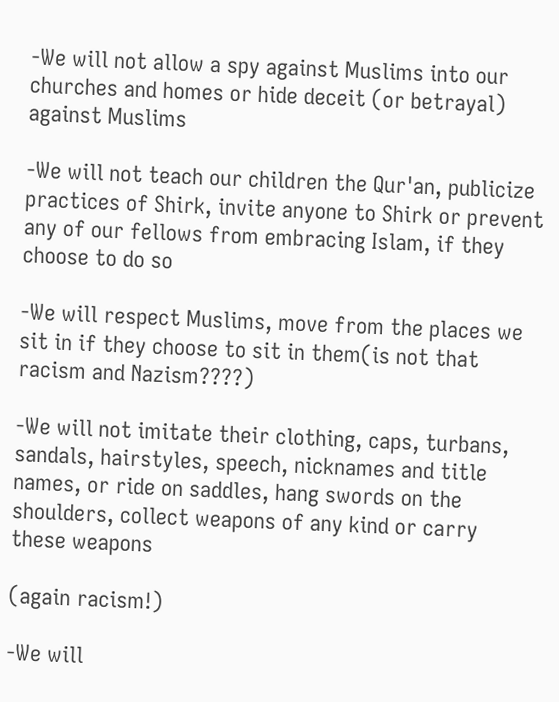-We will not allow a spy against Muslims into our churches and homes or hide deceit (or betrayal) against Muslims

-We will not teach our children the Qur'an, publicize practices of Shirk, invite anyone to Shirk or prevent any of our fellows from embracing Islam, if they choose to do so

-We will respect Muslims, move from the places we sit in if they choose to sit in them(is not that racism and Nazism????)

-We will not imitate their clothing, caps, turbans, sandals, hairstyles, speech, nicknames and title names, or ride on saddles, hang swords on the shoulders, collect weapons of any kind or carry these weapons

(again racism!)

-We will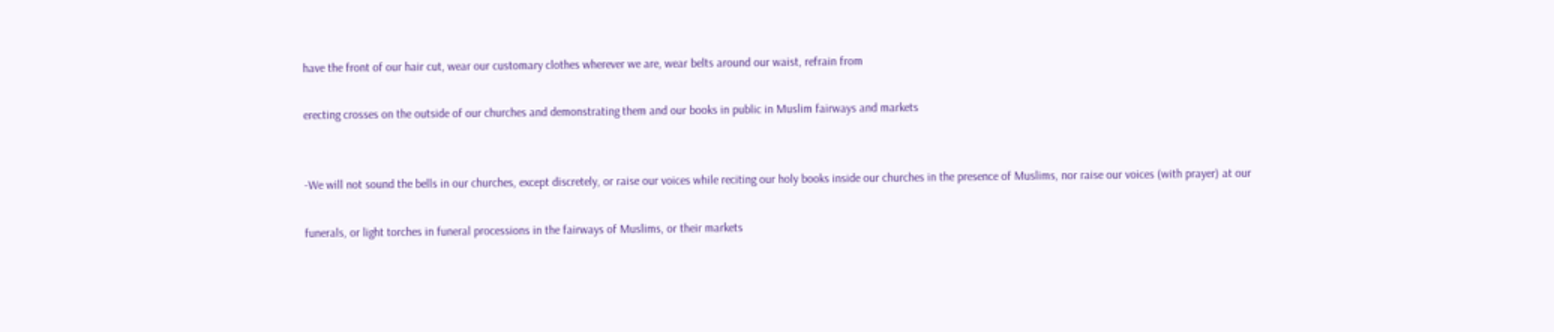have the front of our hair cut, wear our customary clothes wherever we are, wear belts around our waist, refrain from

erecting crosses on the outside of our churches and demonstrating them and our books in public in Muslim fairways and markets


-We will not sound the bells in our churches, except discretely, or raise our voices while reciting our holy books inside our churches in the presence of Muslims, nor raise our voices (with prayer) at our

funerals, or light torches in funeral processions in the fairways of Muslims, or their markets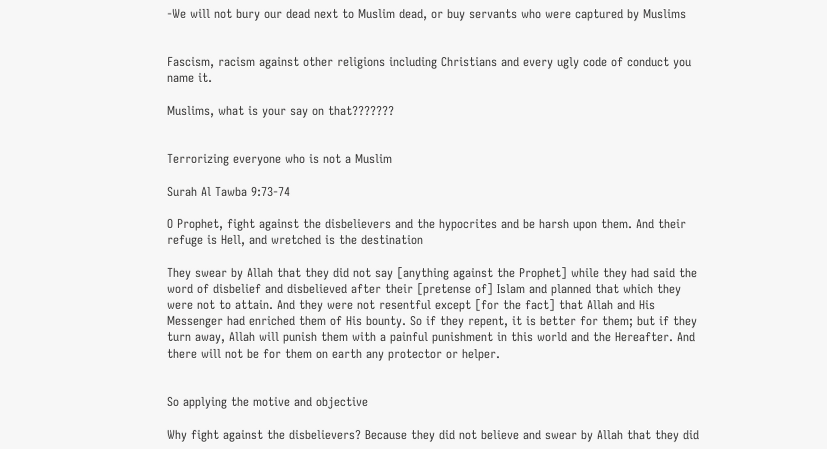-We will not bury our dead next to Muslim dead, or buy servants who were captured by Muslims


Fascism, racism against other religions including Christians and every ugly code of conduct you name it.

Muslims, what is your say on that???????


Terrorizing everyone who is not a Muslim

Surah Al Tawba 9:73-74

O Prophet, fight against the disbelievers and the hypocrites and be harsh upon them. And their refuge is Hell, and wretched is the destination

They swear by Allah that they did not say [anything against the Prophet] while they had said the word of disbelief and disbelieved after their [pretense of] Islam and planned that which they were not to attain. And they were not resentful except [for the fact] that Allah and His Messenger had enriched them of His bounty. So if they repent, it is better for them; but if they turn away, Allah will punish them with a painful punishment in this world and the Hereafter. And there will not be for them on earth any protector or helper.


So applying the motive and objective

Why fight against the disbelievers? Because they did not believe and swear by Allah that they did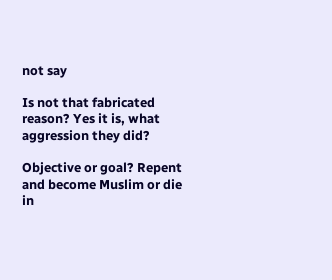not say

Is not that fabricated reason? Yes it is, what aggression they did?

Objective or goal? Repent and become Muslim or die in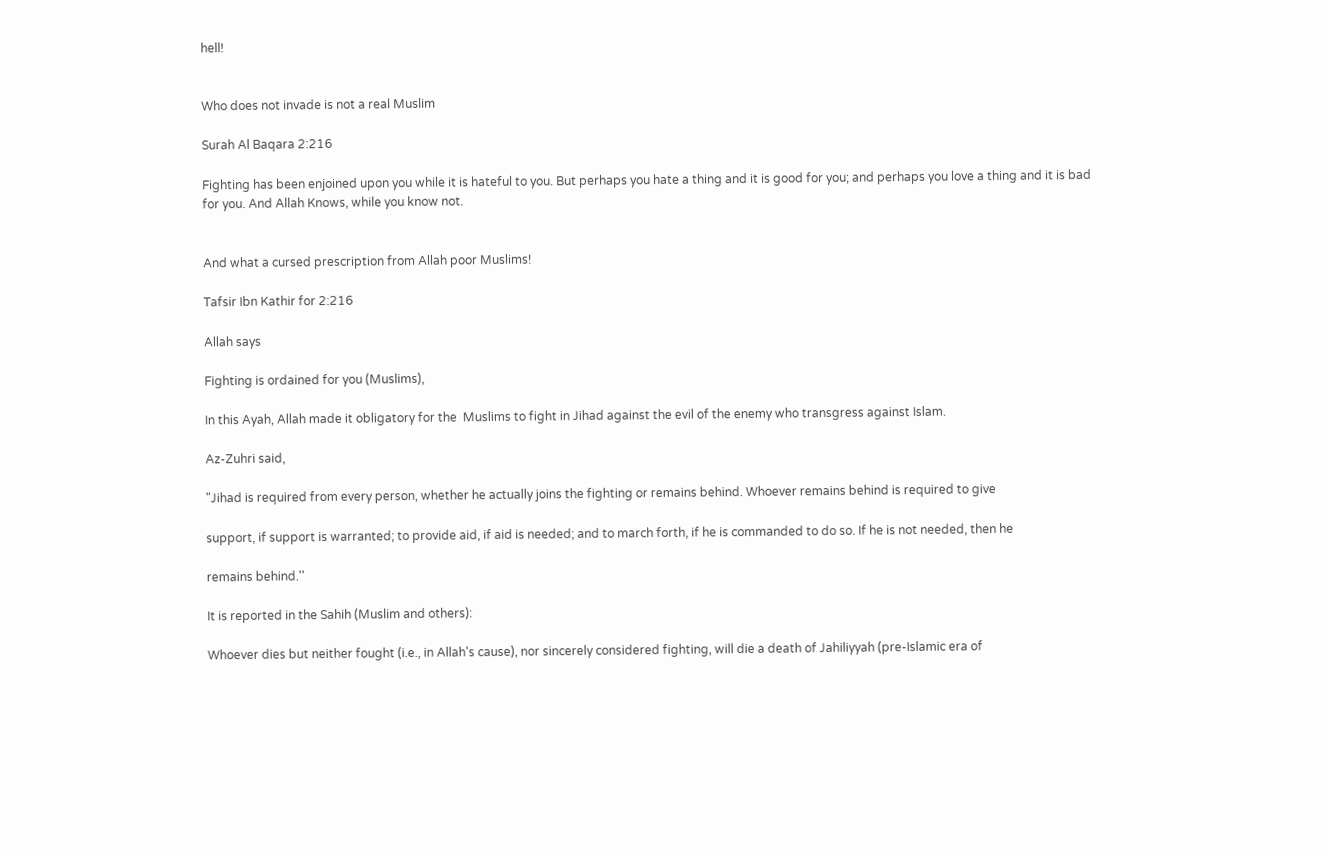hell!


Who does not invade is not a real Muslim

Surah Al Baqara 2:216

Fighting has been enjoined upon you while it is hateful to you. But perhaps you hate a thing and it is good for you; and perhaps you love a thing and it is bad for you. And Allah Knows, while you know not.


And what a cursed prescription from Allah poor Muslims!

Tafsir Ibn Kathir for 2:216

Allah says

Fighting is ordained for you (Muslims),

In this Ayah, Allah made it obligatory for the  Muslims to fight in Jihad against the evil of the enemy who transgress against Islam.

Az-Zuhri said,

"Jihad is required from every person, whether he actually joins the fighting or remains behind. Whoever remains behind is required to give

support, if support is warranted; to provide aid, if aid is needed; and to march forth, if he is commanded to do so. If he is not needed, then he

remains behind.''

It is reported in the Sahih (Muslim and others):

Whoever dies but neither fought (i.e., in Allah's cause), nor sincerely considered fighting, will die a death of Jahiliyyah (pre-Islamic era of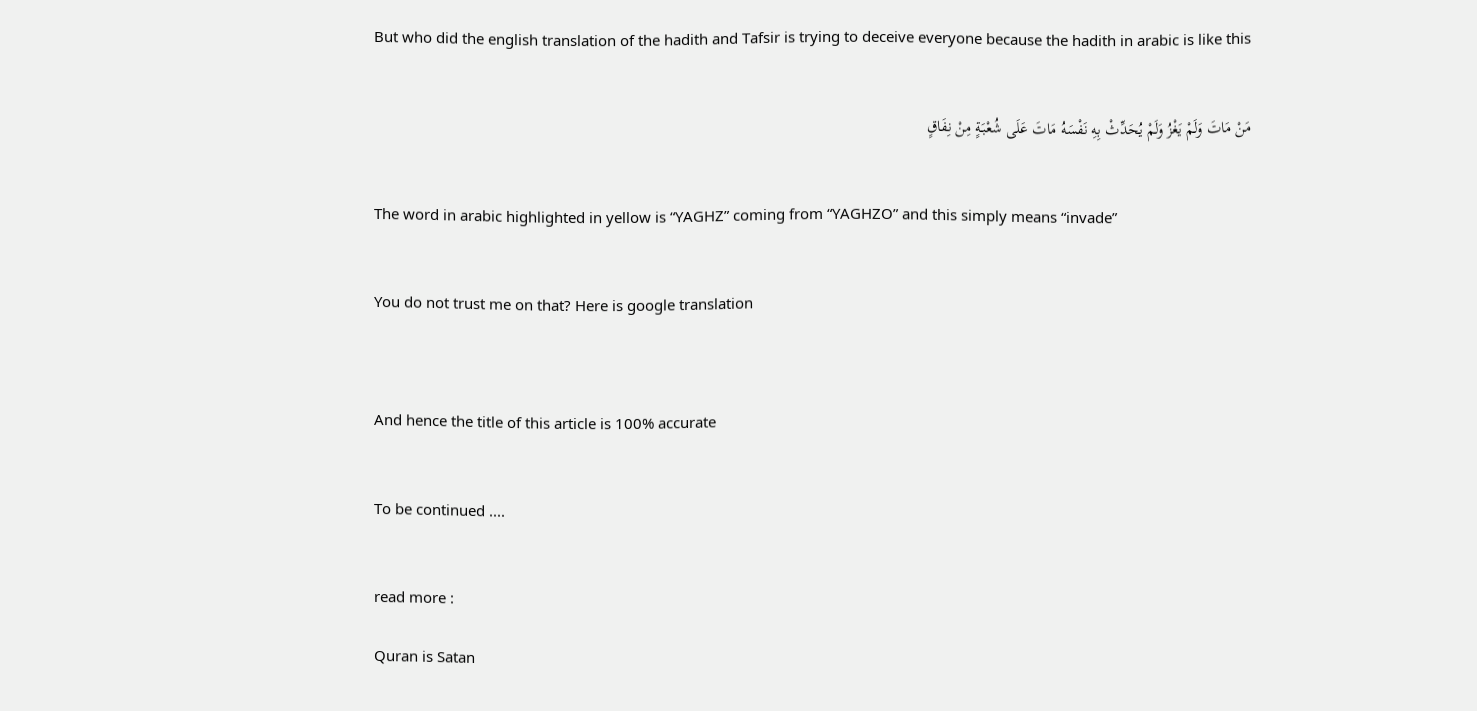But who did the english translation of the hadith and Tafsir is trying to deceive everyone because the hadith in arabic is like this


مَنْ مَاتَ وَلَمْ يَغْزُ وَلَمْ يُحَدِّثْ بِهِ نَفْسَهُ مَاتَ عَلَى شُعْبَةٍ مِنْ نِفَاقٍ


The word in arabic highlighted in yellow is “YAGHZ” coming from “YAGHZO” and this simply means “invade”


You do not trust me on that? Here is google translation



And hence the title of this article is 100% accurate


To be continued ....


read more :

Quran is Satan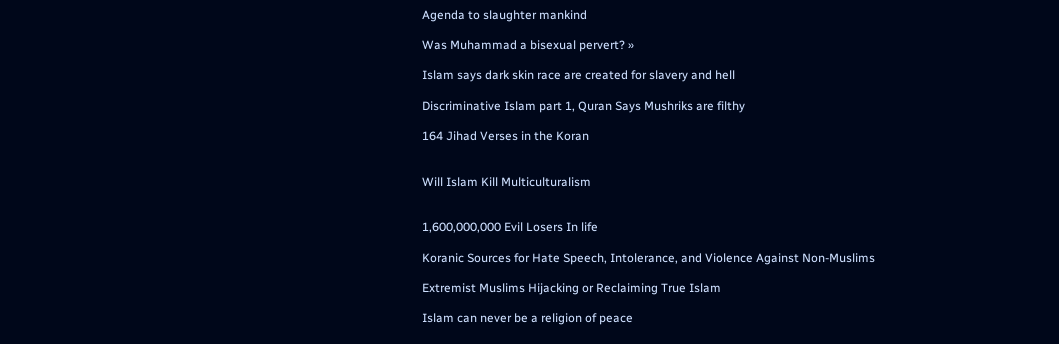Agenda to slaughter mankind

Was Muhammad a bisexual pervert? »

Islam says dark skin race are created for slavery and hell

Discriminative Islam part 1, Quran Says Mushriks are filthy

164 Jihad Verses in the Koran


Will Islam Kill Multiculturalism


1,600,000,000 Evil Losers In life

Koranic Sources for Hate Speech, Intolerance, and Violence Against Non-Muslims

Extremist Muslims Hijacking or Reclaiming True Islam

Islam can never be a religion of peace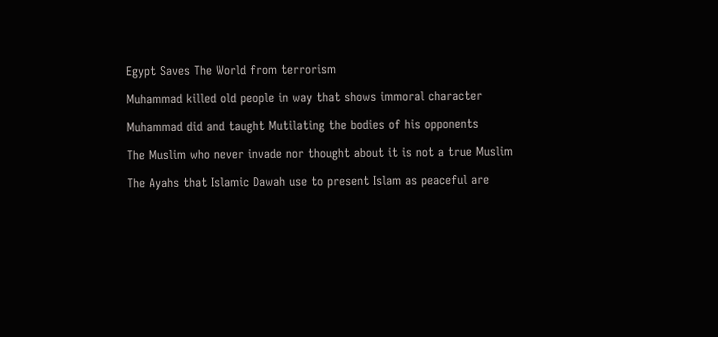Egypt Saves The World from terrorism

Muhammad killed old people in way that shows immoral character

Muhammad did and taught Mutilating the bodies of his opponents

The Muslim who never invade nor thought about it is not a true Muslim

The Ayahs that Islamic Dawah use to present Islam as peaceful are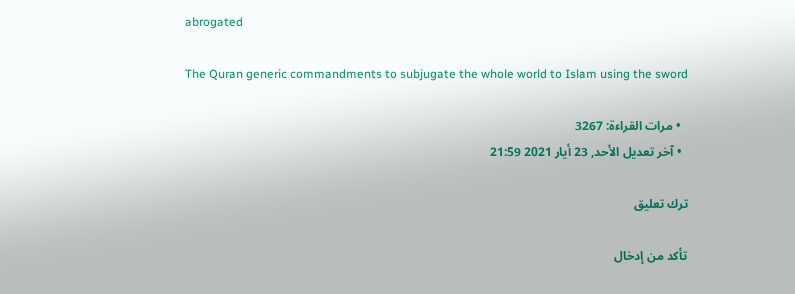abrogated

The Quran generic commandments to subjugate the whole world to Islam using the sword

  • مرات القراءة: 3267
  • آخر تعديل الأحد, 23 أيار 2021 21:59

ترك تعليق

تأكد من إدخال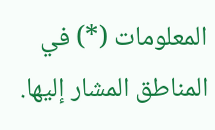المعلومات (*) في المناطق المشار إليها.